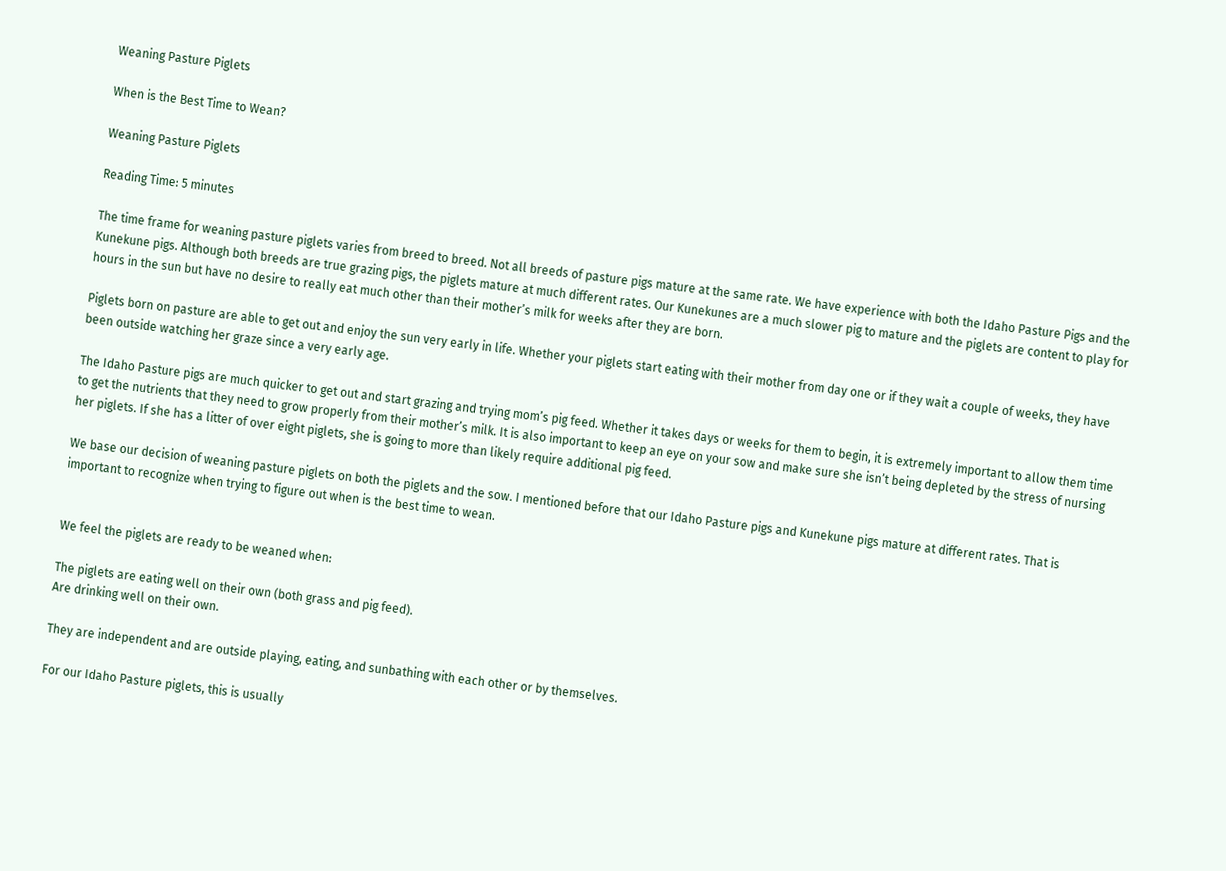Weaning Pasture Piglets

When is the Best Time to Wean?

Weaning Pasture Piglets

Reading Time: 5 minutes

The time frame for weaning pasture piglets varies from breed to breed. Not all breeds of pasture pigs mature at the same rate. We have experience with both the Idaho Pasture Pigs and the Kunekune pigs. Although both breeds are true grazing pigs, the piglets mature at much different rates. Our Kunekunes are a much slower pig to mature and the piglets are content to play for hours in the sun but have no desire to really eat much other than their mother’s milk for weeks after they are born.

Piglets born on pasture are able to get out and enjoy the sun very early in life. Whether your piglets start eating with their mother from day one or if they wait a couple of weeks, they have been outside watching her graze since a very early age.

The Idaho Pasture pigs are much quicker to get out and start grazing and trying mom’s pig feed. Whether it takes days or weeks for them to begin, it is extremely important to allow them time to get the nutrients that they need to grow properly from their mother’s milk. It is also important to keep an eye on your sow and make sure she isn’t being depleted by the stress of nursing her piglets. If she has a litter of over eight piglets, she is going to more than likely require additional pig feed.

We base our decision of weaning pasture piglets on both the piglets and the sow. I mentioned before that our Idaho Pasture pigs and Kunekune pigs mature at different rates. That is important to recognize when trying to figure out when is the best time to wean.


We feel the piglets are ready to be weaned when:

The piglets are eating well on their own (both grass and pig feed).
Are drinking well on their own.

They are independent and are outside playing, eating, and sunbathing with each other or by themselves.

For our Idaho Pasture piglets, this is usually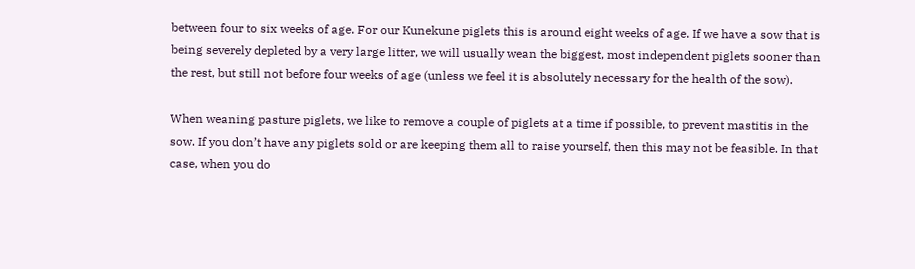between four to six weeks of age. For our Kunekune piglets this is around eight weeks of age. If we have a sow that is being severely depleted by a very large litter, we will usually wean the biggest, most independent piglets sooner than the rest, but still not before four weeks of age (unless we feel it is absolutely necessary for the health of the sow).

When weaning pasture piglets, we like to remove a couple of piglets at a time if possible, to prevent mastitis in the sow. If you don’t have any piglets sold or are keeping them all to raise yourself, then this may not be feasible. In that case, when you do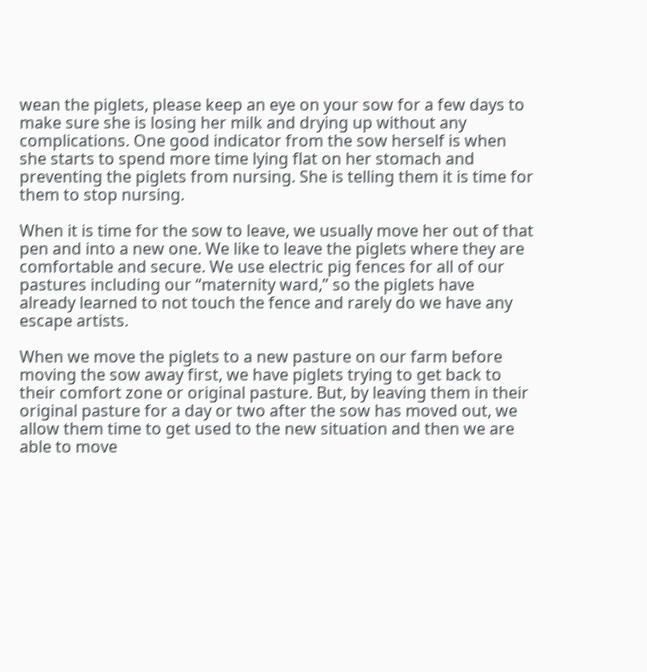wean the piglets, please keep an eye on your sow for a few days to make sure she is losing her milk and drying up without any complications. One good indicator from the sow herself is when she starts to spend more time lying flat on her stomach and preventing the piglets from nursing. She is telling them it is time for them to stop nursing.

When it is time for the sow to leave, we usually move her out of that pen and into a new one. We like to leave the piglets where they are comfortable and secure. We use electric pig fences for all of our pastures including our “maternity ward,” so the piglets have already learned to not touch the fence and rarely do we have any escape artists.

When we move the piglets to a new pasture on our farm before moving the sow away first, we have piglets trying to get back to their comfort zone or original pasture. But, by leaving them in their original pasture for a day or two after the sow has moved out, we allow them time to get used to the new situation and then we are able to move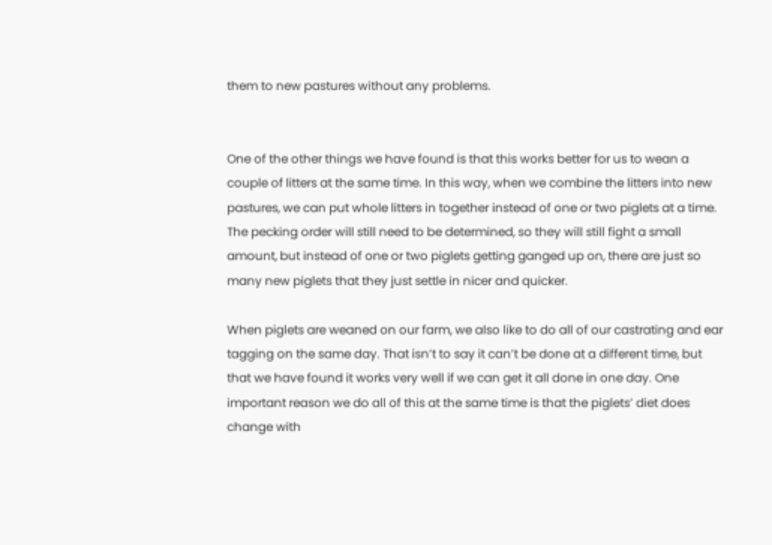them to new pastures without any problems.


One of the other things we have found is that this works better for us to wean a couple of litters at the same time. In this way, when we combine the litters into new pastures, we can put whole litters in together instead of one or two piglets at a time. The pecking order will still need to be determined, so they will still fight a small amount, but instead of one or two piglets getting ganged up on, there are just so many new piglets that they just settle in nicer and quicker.

When piglets are weaned on our farm, we also like to do all of our castrating and ear tagging on the same day. That isn’t to say it can’t be done at a different time, but that we have found it works very well if we can get it all done in one day. One important reason we do all of this at the same time is that the piglets’ diet does change with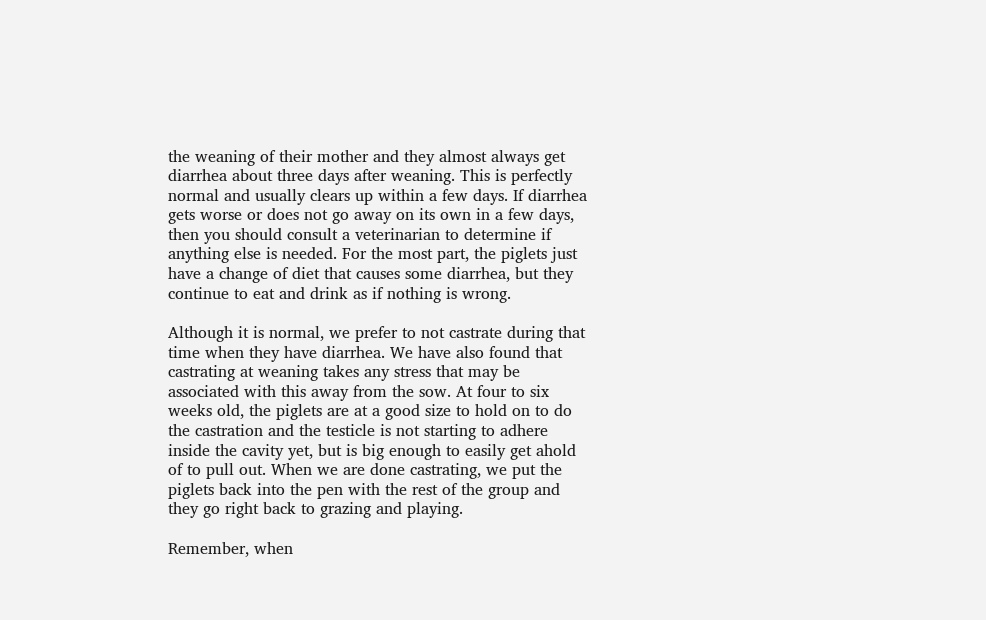the weaning of their mother and they almost always get diarrhea about three days after weaning. This is perfectly normal and usually clears up within a few days. If diarrhea gets worse or does not go away on its own in a few days, then you should consult a veterinarian to determine if anything else is needed. For the most part, the piglets just have a change of diet that causes some diarrhea, but they continue to eat and drink as if nothing is wrong.

Although it is normal, we prefer to not castrate during that time when they have diarrhea. We have also found that castrating at weaning takes any stress that may be associated with this away from the sow. At four to six weeks old, the piglets are at a good size to hold on to do the castration and the testicle is not starting to adhere inside the cavity yet, but is big enough to easily get ahold of to pull out. When we are done castrating, we put the piglets back into the pen with the rest of the group and they go right back to grazing and playing.

Remember, when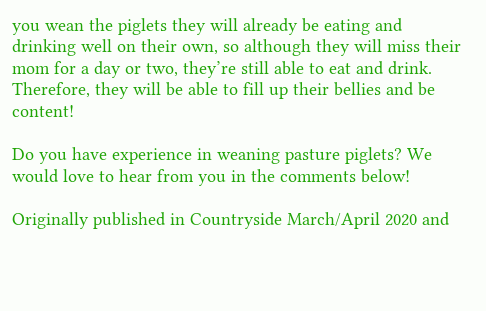you wean the piglets they will already be eating and drinking well on their own, so although they will miss their mom for a day or two, they’re still able to eat and drink. Therefore, they will be able to fill up their bellies and be content!

Do you have experience in weaning pasture piglets? We would love to hear from you in the comments below!

Originally published in Countryside March/April 2020 and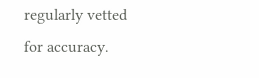regularly vetted for accuracy.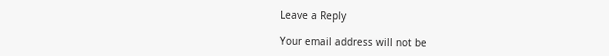Leave a Reply

Your email address will not be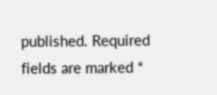published. Required fields are marked *